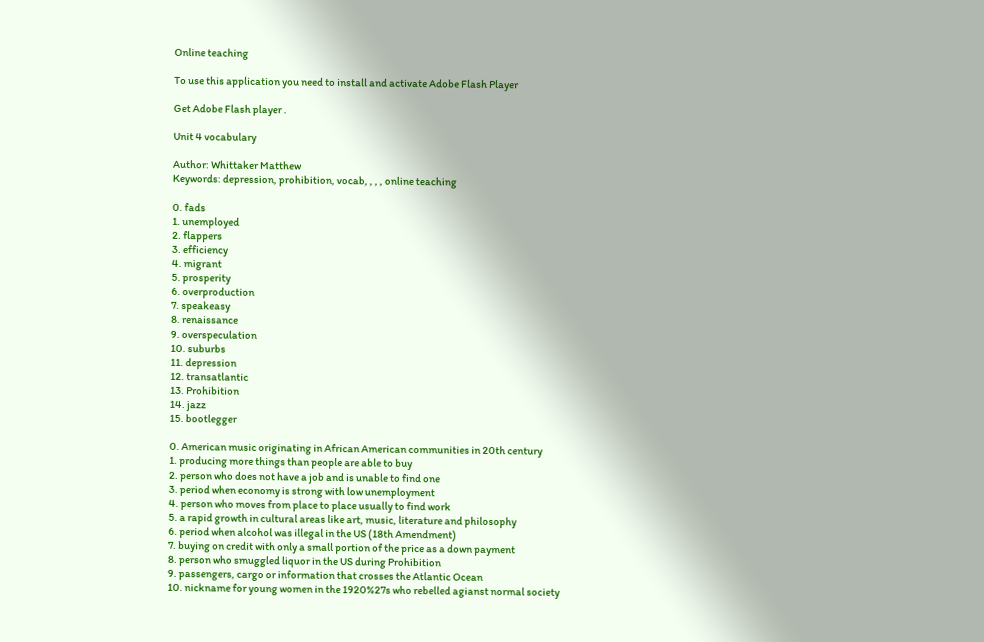Online teaching

To use this application you need to install and activate Adobe Flash Player

Get Adobe Flash player .

Unit 4 vocabulary

Author: Whittaker Matthew
Keywords: depression, prohibition, vocab, , , , online teaching

0. fads
1. unemployed
2. flappers
3. efficiency
4. migrant
5. prosperity
6. overproduction
7. speakeasy
8. renaissance
9. overspeculation
10. suburbs
11. depression
12. transatlantic
13. Prohibition
14. jazz
15. bootlegger

0. American music originating in African American communities in 20th century
1. producing more things than people are able to buy
2. person who does not have a job and is unable to find one
3. period when economy is strong with low unemployment
4. person who moves from place to place usually to find work
5. a rapid growth in cultural areas like art, music, literature and philosophy
6. period when alcohol was illegal in the US (18th Amendment)
7. buying on credit with only a small portion of the price as a down payment
8. person who smuggled liquor in the US during Prohibition
9. passengers, cargo or information that crosses the Atlantic Ocean
10. nickname for young women in the 1920%27s who rebelled agianst normal society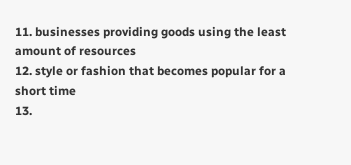11. businesses providing goods using the least amount of resources
12. style or fashion that becomes popular for a short time
13.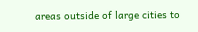areas outside of large cities to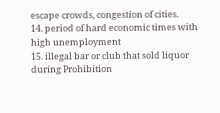escape crowds, congestion of cities.
14. period of hard economic times with high unemployment
15. illegal bar or club that sold liquor during Prohibition